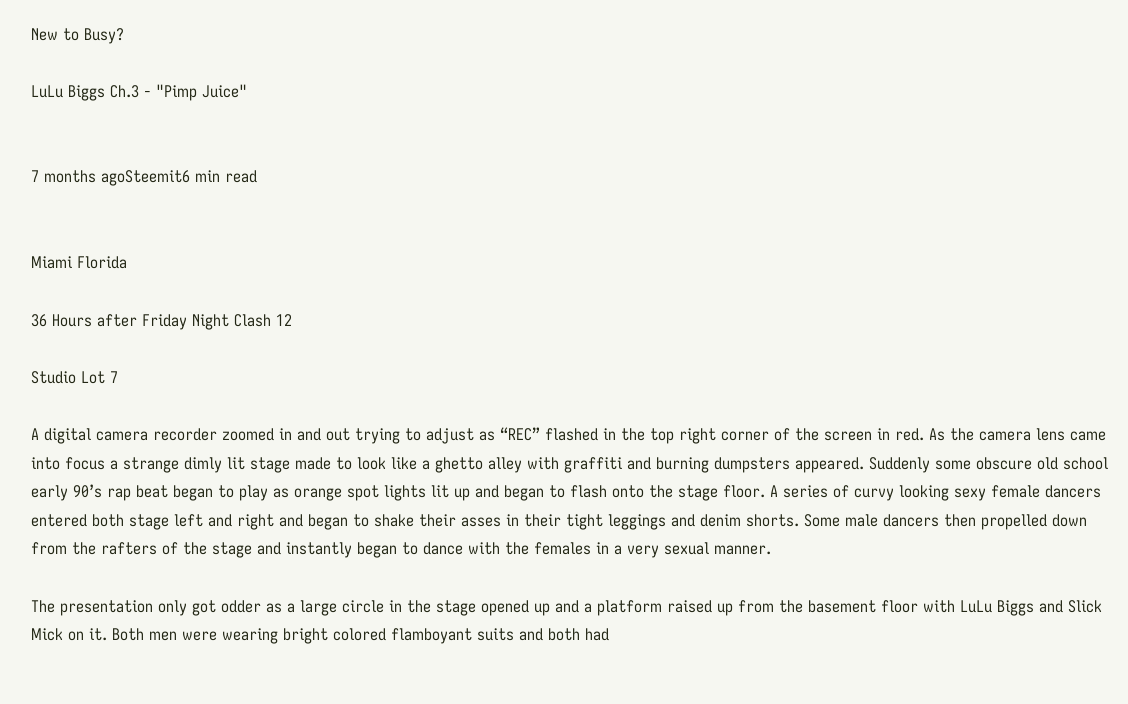New to Busy?

LuLu Biggs Ch.3 - "Pimp Juice"


7 months agoSteemit6 min read


Miami Florida

36 Hours after Friday Night Clash 12

Studio Lot 7

A digital camera recorder zoomed in and out trying to adjust as “REC” flashed in the top right corner of the screen in red. As the camera lens came into focus a strange dimly lit stage made to look like a ghetto alley with graffiti and burning dumpsters appeared. Suddenly some obscure old school early 90’s rap beat began to play as orange spot lights lit up and began to flash onto the stage floor. A series of curvy looking sexy female dancers entered both stage left and right and began to shake their asses in their tight leggings and denim shorts. Some male dancers then propelled down from the rafters of the stage and instantly began to dance with the females in a very sexual manner.

The presentation only got odder as a large circle in the stage opened up and a platform raised up from the basement floor with LuLu Biggs and Slick Mick on it. Both men were wearing bright colored flamboyant suits and both had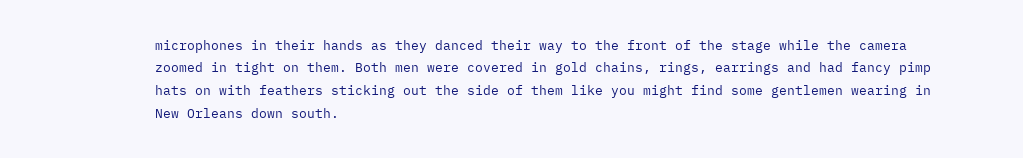microphones in their hands as they danced their way to the front of the stage while the camera zoomed in tight on them. Both men were covered in gold chains, rings, earrings and had fancy pimp hats on with feathers sticking out the side of them like you might find some gentlemen wearing in New Orleans down south.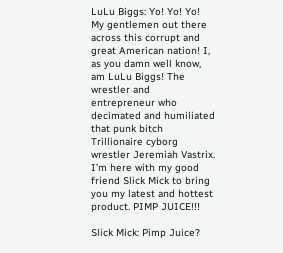LuLu Biggs: Yo! Yo! Yo! My gentlemen out there across this corrupt and great American nation! I, as you damn well know, am LuLu Biggs! The wrestler and entrepreneur who decimated and humiliated that punk bitch Trillionaire cyborg wrestler Jeremiah Vastrix. I’m here with my good friend Slick Mick to bring you my latest and hottest product. PIMP JUICE!!!

Slick Mick: Pimp Juice?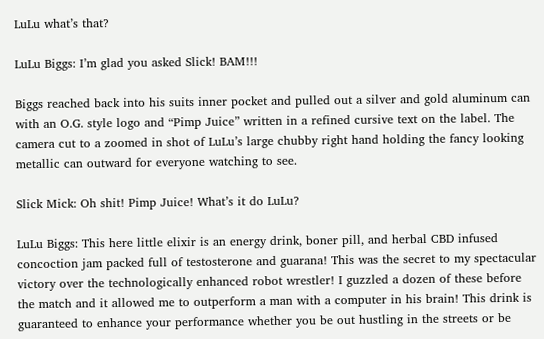LuLu what’s that?

LuLu Biggs: I’m glad you asked Slick! BAM!!!

Biggs reached back into his suits inner pocket and pulled out a silver and gold aluminum can with an O.G. style logo and “Pimp Juice” written in a refined cursive text on the label. The camera cut to a zoomed in shot of LuLu’s large chubby right hand holding the fancy looking metallic can outward for everyone watching to see.

Slick Mick: Oh shit! Pimp Juice! What’s it do LuLu?

LuLu Biggs: This here little elixir is an energy drink, boner pill, and herbal CBD infused concoction jam packed full of testosterone and guarana! This was the secret to my spectacular victory over the technologically enhanced robot wrestler! I guzzled a dozen of these before the match and it allowed me to outperform a man with a computer in his brain! This drink is guaranteed to enhance your performance whether you be out hustling in the streets or be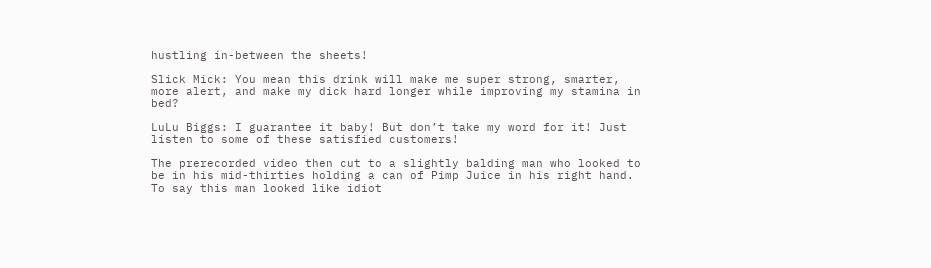hustling in-between the sheets!

Slick Mick: You mean this drink will make me super strong, smarter, more alert, and make my dick hard longer while improving my stamina in bed?

LuLu Biggs: I guarantee it baby! But don’t take my word for it! Just listen to some of these satisfied customers!

The prerecorded video then cut to a slightly balding man who looked to be in his mid-thirties holding a can of Pimp Juice in his right hand. To say this man looked like idiot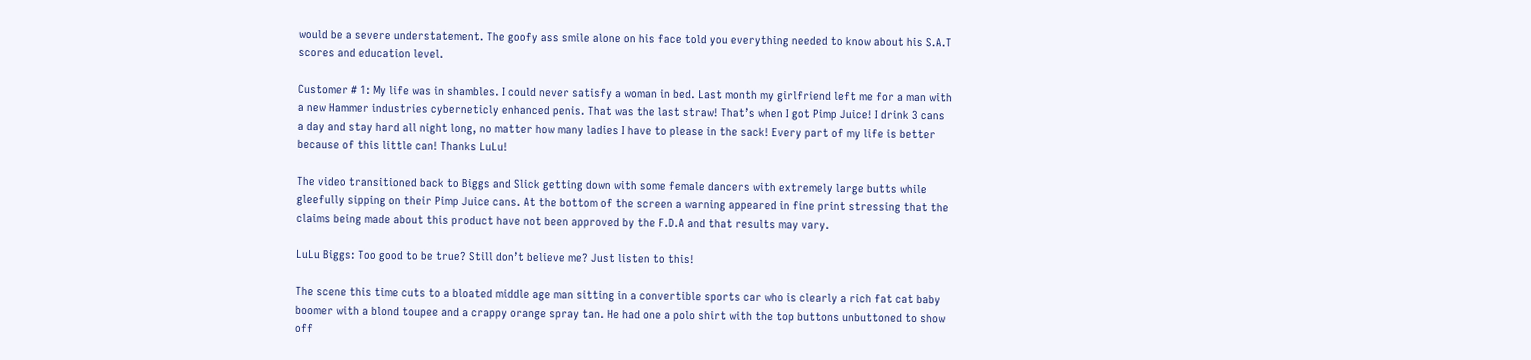would be a severe understatement. The goofy ass smile alone on his face told you everything needed to know about his S.A.T scores and education level.

Customer # 1: My life was in shambles. I could never satisfy a woman in bed. Last month my girlfriend left me for a man with a new Hammer industries cyberneticly enhanced penis. That was the last straw! That’s when I got Pimp Juice! I drink 3 cans a day and stay hard all night long, no matter how many ladies I have to please in the sack! Every part of my life is better because of this little can! Thanks LuLu!

The video transitioned back to Biggs and Slick getting down with some female dancers with extremely large butts while gleefully sipping on their Pimp Juice cans. At the bottom of the screen a warning appeared in fine print stressing that the claims being made about this product have not been approved by the F.D.A and that results may vary.

LuLu Biggs: Too good to be true? Still don’t believe me? Just listen to this!

The scene this time cuts to a bloated middle age man sitting in a convertible sports car who is clearly a rich fat cat baby boomer with a blond toupee and a crappy orange spray tan. He had one a polo shirt with the top buttons unbuttoned to show off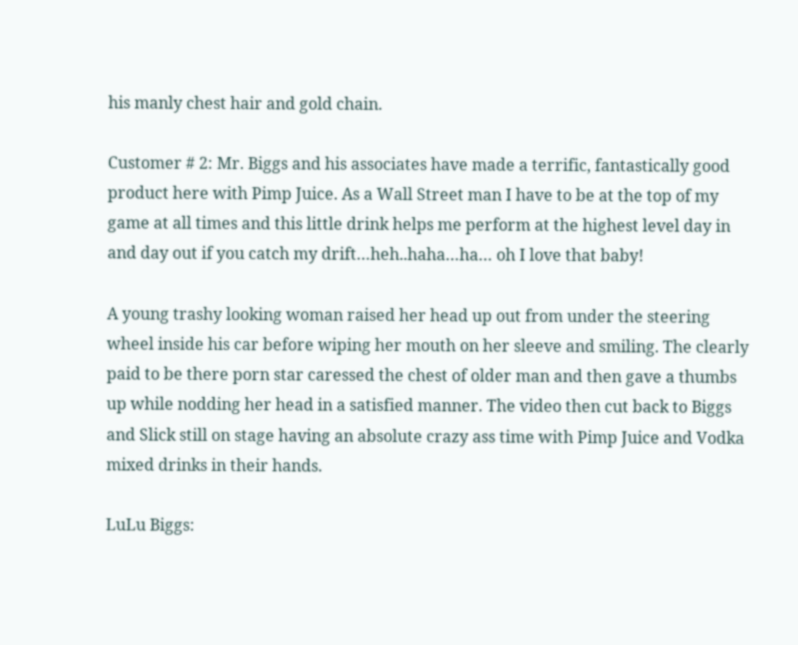his manly chest hair and gold chain.

Customer # 2: Mr. Biggs and his associates have made a terrific, fantastically good product here with Pimp Juice. As a Wall Street man I have to be at the top of my game at all times and this little drink helps me perform at the highest level day in and day out if you catch my drift…heh..haha…ha… oh I love that baby!

A young trashy looking woman raised her head up out from under the steering wheel inside his car before wiping her mouth on her sleeve and smiling. The clearly paid to be there porn star caressed the chest of older man and then gave a thumbs up while nodding her head in a satisfied manner. The video then cut back to Biggs and Slick still on stage having an absolute crazy ass time with Pimp Juice and Vodka mixed drinks in their hands.

LuLu Biggs: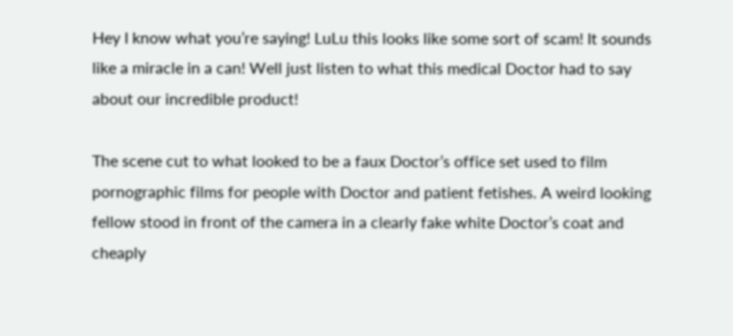Hey I know what you’re saying! LuLu this looks like some sort of scam! It sounds like a miracle in a can! Well just listen to what this medical Doctor had to say about our incredible product!

The scene cut to what looked to be a faux Doctor’s office set used to film pornographic films for people with Doctor and patient fetishes. A weird looking fellow stood in front of the camera in a clearly fake white Doctor’s coat and cheaply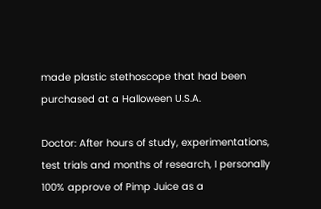made plastic stethoscope that had been purchased at a Halloween U.S.A.

Doctor: After hours of study, experimentations, test trials and months of research, I personally 100% approve of Pimp Juice as a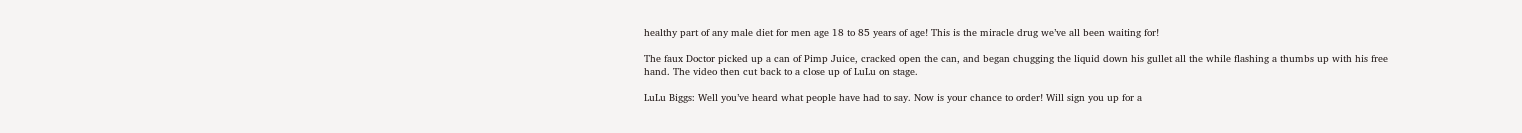healthy part of any male diet for men age 18 to 85 years of age! This is the miracle drug we’ve all been waiting for!

The faux Doctor picked up a can of Pimp Juice, cracked open the can, and began chugging the liquid down his gullet all the while flashing a thumbs up with his free hand. The video then cut back to a close up of LuLu on stage.

LuLu Biggs: Well you’ve heard what people have had to say. Now is your chance to order! Will sign you up for a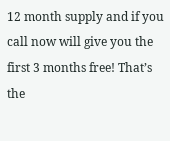12 month supply and if you call now will give you the first 3 months free! That’s the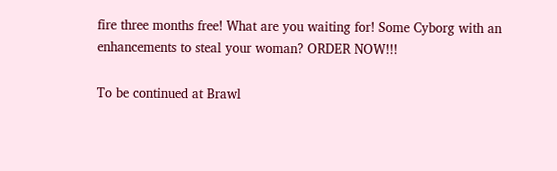fire three months free! What are you waiting for! Some Cyborg with an enhancements to steal your woman? ORDER NOW!!!

To be continued at Brawl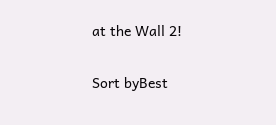at the Wall 2!


Sort byBest